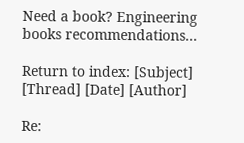Need a book? Engineering books recommendations...

Return to index: [Subject] [Thread] [Date] [Author]

Re: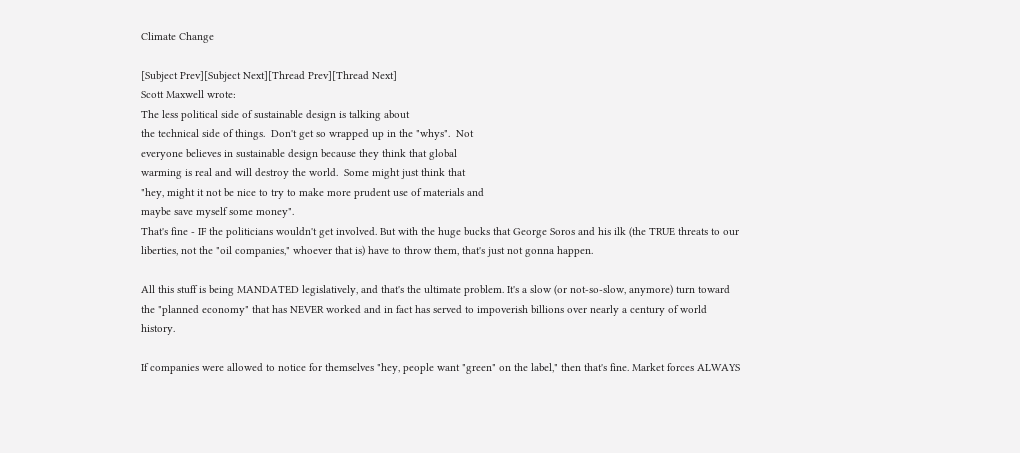Climate Change

[Subject Prev][Subject Next][Thread Prev][Thread Next]
Scott Maxwell wrote:
The less political side of sustainable design is talking about
the technical side of things.  Don't get so wrapped up in the "whys".  Not
everyone believes in sustainable design because they think that global
warming is real and will destroy the world.  Some might just think that
"hey, might it not be nice to try to make more prudent use of materials and
maybe save myself some money".
That's fine - IF the politicians wouldn't get involved. But with the huge bucks that George Soros and his ilk (the TRUE threats to our liberties, not the "oil companies," whoever that is) have to throw them, that's just not gonna happen.

All this stuff is being MANDATED legislatively, and that's the ultimate problem. It's a slow (or not-so-slow, anymore) turn toward the "planned economy" that has NEVER worked and in fact has served to impoverish billions over nearly a century of world history.

If companies were allowed to notice for themselves "hey, people want "green" on the label," then that's fine. Market forces ALWAYS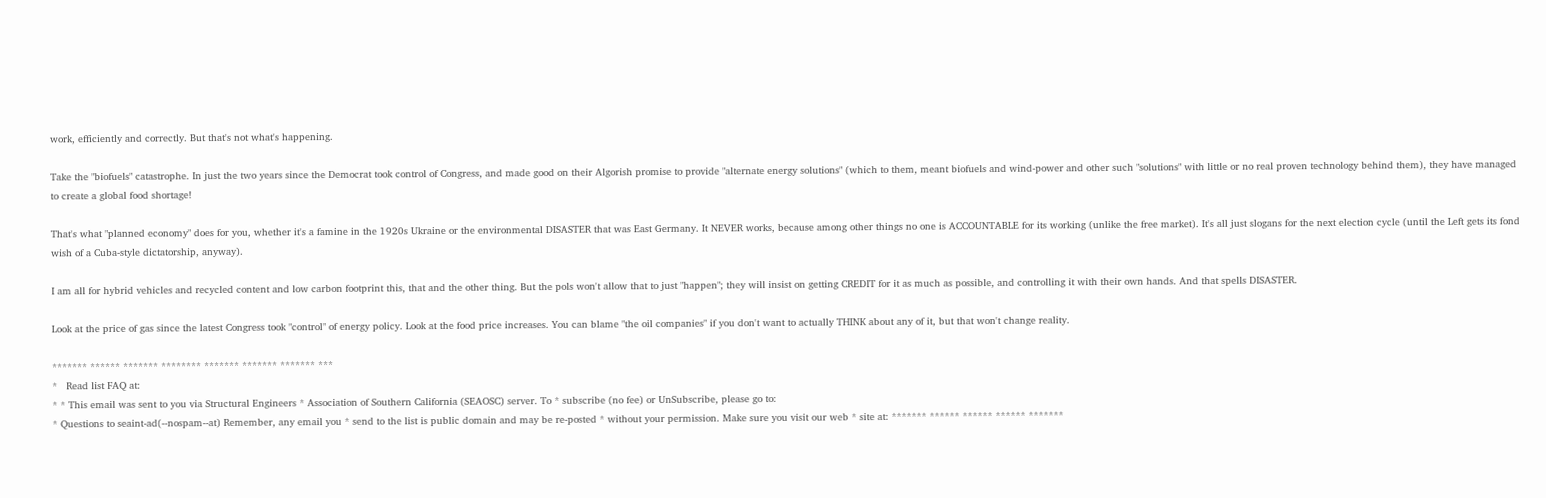work, efficiently and correctly. But that's not what's happening.

Take the "biofuels" catastrophe. In just the two years since the Democrat took control of Congress, and made good on their Algorish promise to provide "alternate energy solutions" (which to them, meant biofuels and wind-power and other such "solutions" with little or no real proven technology behind them), they have managed to create a global food shortage!

That's what "planned economy" does for you, whether it's a famine in the 1920s Ukraine or the environmental DISASTER that was East Germany. It NEVER works, because among other things no one is ACCOUNTABLE for its working (unlike the free market). It's all just slogans for the next election cycle (until the Left gets its fond wish of a Cuba-style dictatorship, anyway).

I am all for hybrid vehicles and recycled content and low carbon footprint this, that and the other thing. But the pols won't allow that to just "happen"; they will insist on getting CREDIT for it as much as possible, and controlling it with their own hands. And that spells DISASTER.

Look at the price of gas since the latest Congress took "control" of energy policy. Look at the food price increases. You can blame "the oil companies" if you don't want to actually THINK about any of it, but that won't change reality.

******* ****** ******* ******** ******* ******* ******* ***
*   Read list FAQ at:
* * This email was sent to you via Structural Engineers * Association of Southern California (SEAOSC) server. To * subscribe (no fee) or UnSubscribe, please go to:
* Questions to seaint-ad(--nospam--at) Remember, any email you * send to the list is public domain and may be re-posted * without your permission. Make sure you visit our web * site at: ******* ****** ****** ****** *******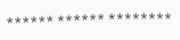****** ****** ********